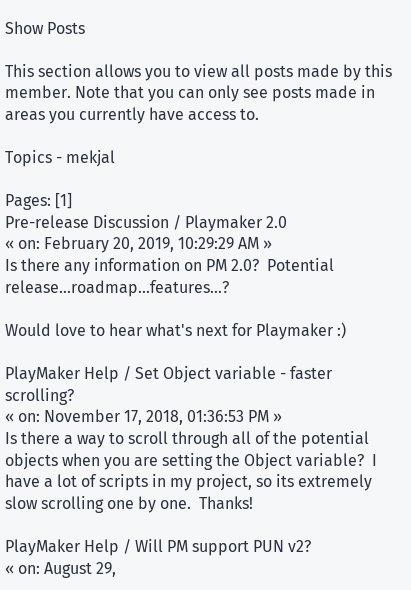Show Posts

This section allows you to view all posts made by this member. Note that you can only see posts made in areas you currently have access to.

Topics - mekjal

Pages: [1]
Pre-release Discussion / Playmaker 2.0
« on: February 20, 2019, 10:29:29 AM »
Is there any information on PM 2.0?  Potential release...roadmap...features...?

Would love to hear what's next for Playmaker :)

PlayMaker Help / Set Object variable - faster scrolling?
« on: November 17, 2018, 01:36:53 PM »
Is there a way to scroll through all of the potential objects when you are setting the Object variable?  I have a lot of scripts in my project, so its extremely slow scrolling one by one.  Thanks!

PlayMaker Help / Will PM support PUN v2?
« on: August 29,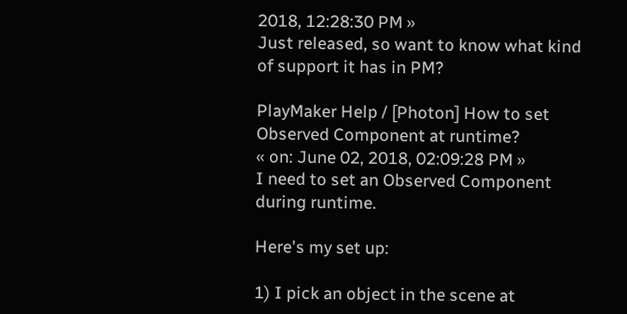2018, 12:28:30 PM »
Just released, so want to know what kind of support it has in PM?

PlayMaker Help / [Photon] How to set Observed Component at runtime?
« on: June 02, 2018, 02:09:28 PM »
I need to set an Observed Component during runtime.

Here's my set up:

1) I pick an object in the scene at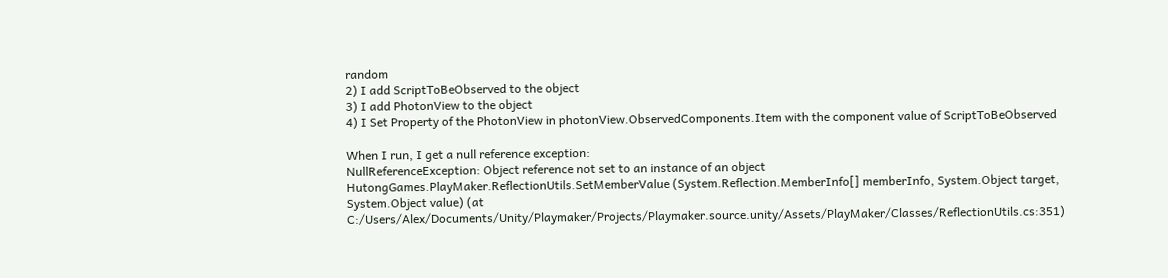random
2) I add ScriptToBeObserved to the object
3) I add PhotonView to the object
4) I Set Property of the PhotonView in photonView.ObservedComponents.Item with the component value of ScriptToBeObserved

When I run, I get a null reference exception:
NullReferenceException: Object reference not set to an instance of an object
HutongGames.PlayMaker.ReflectionUtils.SetMemberValue (System.Reflection.MemberInfo[] memberInfo, System.Object target, System.Object value) (at C:/Users/Alex/Documents/Unity/Playmaker/Projects/Playmaker.source.unity/Assets/PlayMaker/Classes/ReflectionUtils.cs:351)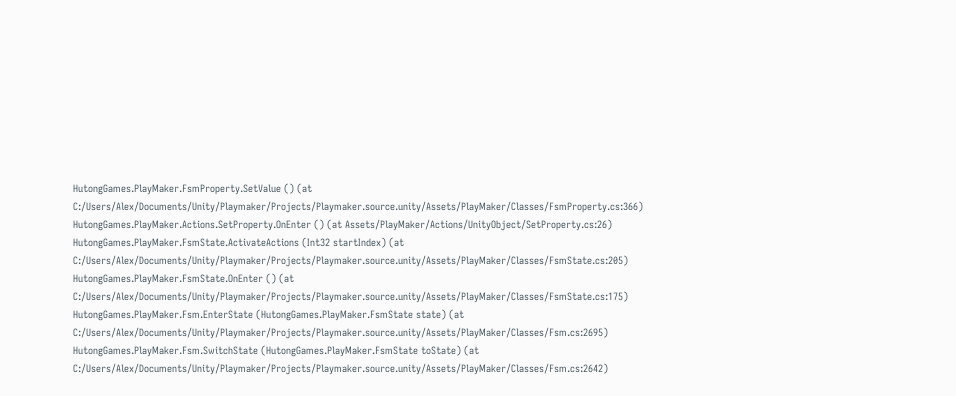HutongGames.PlayMaker.FsmProperty.SetValue () (at C:/Users/Alex/Documents/Unity/Playmaker/Projects/Playmaker.source.unity/Assets/PlayMaker/Classes/FsmProperty.cs:366)
HutongGames.PlayMaker.Actions.SetProperty.OnEnter () (at Assets/PlayMaker/Actions/UnityObject/SetProperty.cs:26)
HutongGames.PlayMaker.FsmState.ActivateActions (Int32 startIndex) (at C:/Users/Alex/Documents/Unity/Playmaker/Projects/Playmaker.source.unity/Assets/PlayMaker/Classes/FsmState.cs:205)
HutongGames.PlayMaker.FsmState.OnEnter () (at C:/Users/Alex/Documents/Unity/Playmaker/Projects/Playmaker.source.unity/Assets/PlayMaker/Classes/FsmState.cs:175)
HutongGames.PlayMaker.Fsm.EnterState (HutongGames.PlayMaker.FsmState state) (at C:/Users/Alex/Documents/Unity/Playmaker/Projects/Playmaker.source.unity/Assets/PlayMaker/Classes/Fsm.cs:2695)
HutongGames.PlayMaker.Fsm.SwitchState (HutongGames.PlayMaker.FsmState toState) (at C:/Users/Alex/Documents/Unity/Playmaker/Projects/Playmaker.source.unity/Assets/PlayMaker/Classes/Fsm.cs:2642)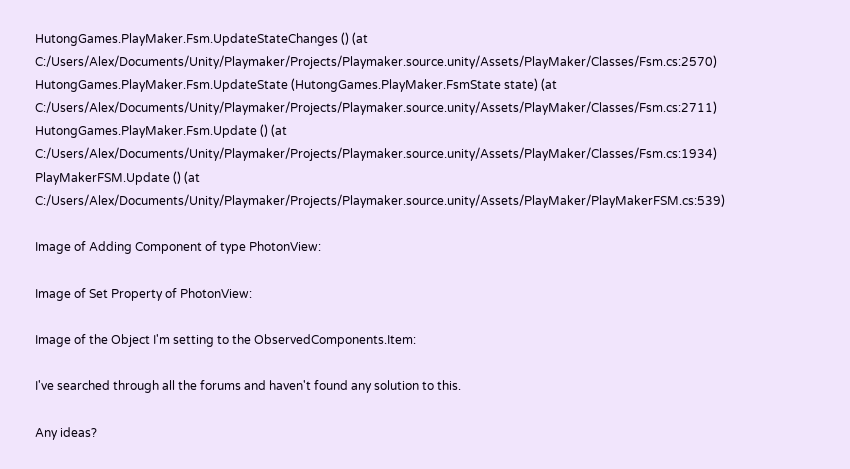HutongGames.PlayMaker.Fsm.UpdateStateChanges () (at C:/Users/Alex/Documents/Unity/Playmaker/Projects/Playmaker.source.unity/Assets/PlayMaker/Classes/Fsm.cs:2570)
HutongGames.PlayMaker.Fsm.UpdateState (HutongGames.PlayMaker.FsmState state) (at C:/Users/Alex/Documents/Unity/Playmaker/Projects/Playmaker.source.unity/Assets/PlayMaker/Classes/Fsm.cs:2711)
HutongGames.PlayMaker.Fsm.Update () (at C:/Users/Alex/Documents/Unity/Playmaker/Projects/Playmaker.source.unity/Assets/PlayMaker/Classes/Fsm.cs:1934)
PlayMakerFSM.Update () (at C:/Users/Alex/Documents/Unity/Playmaker/Projects/Playmaker.source.unity/Assets/PlayMaker/PlayMakerFSM.cs:539)

Image of Adding Component of type PhotonView:

Image of Set Property of PhotonView:

Image of the Object I'm setting to the ObservedComponents.Item:

I've searched through all the forums and haven't found any solution to this.

Any ideas?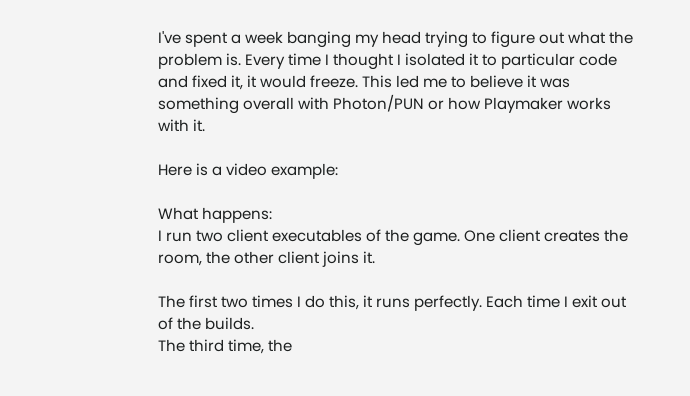I've spent a week banging my head trying to figure out what the problem is. Every time I thought I isolated it to particular code and fixed it, it would freeze. This led me to believe it was something overall with Photon/PUN or how Playmaker works with it.

Here is a video example:

What happens:
I run two client executables of the game. One client creates the room, the other client joins it.

The first two times I do this, it runs perfectly. Each time I exit out of the builds.
The third time, the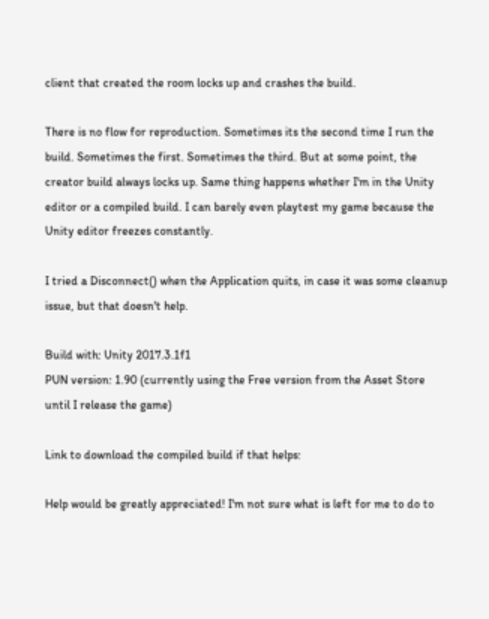client that created the room locks up and crashes the build.

There is no flow for reproduction. Sometimes its the second time I run the build. Sometimes the first. Sometimes the third. But at some point, the creator build always locks up. Same thing happens whether I'm in the Unity editor or a compiled build. I can barely even playtest my game because the Unity editor freezes constantly.

I tried a Disconnect() when the Application quits, in case it was some cleanup issue, but that doesn't help.

Build with: Unity 2017.3.1f1
PUN version: 1.90 (currently using the Free version from the Asset Store until I release the game)

Link to download the compiled build if that helps:

Help would be greatly appreciated! I'm not sure what is left for me to do to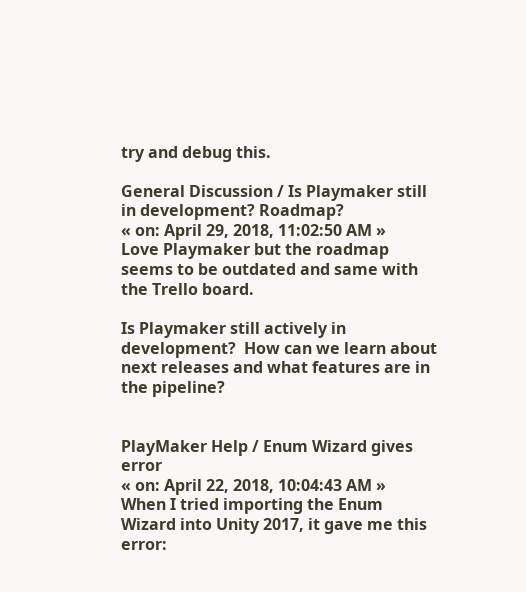try and debug this.

General Discussion / Is Playmaker still in development? Roadmap?
« on: April 29, 2018, 11:02:50 AM »
Love Playmaker but the roadmap seems to be outdated and same with the Trello board.

Is Playmaker still actively in development?  How can we learn about next releases and what features are in the pipeline?


PlayMaker Help / Enum Wizard gives error
« on: April 22, 2018, 10:04:43 AM »
When I tried importing the Enum Wizard into Unity 2017, it gave me this error: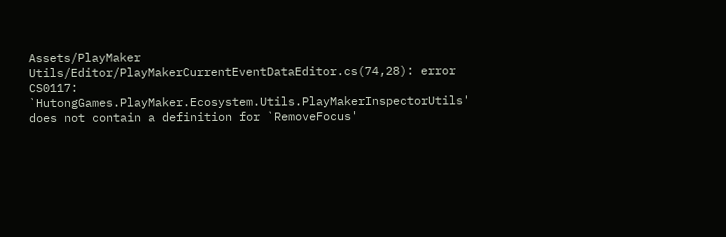Assets/PlayMaker Utils/Editor/PlayMakerCurrentEventDataEditor.cs(74,28): error CS0117: `HutongGames.PlayMaker.Ecosystem.Utils.PlayMakerInspectorUtils' does not contain a definition for `RemoveFocus'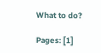What to do?

Pages: [1]